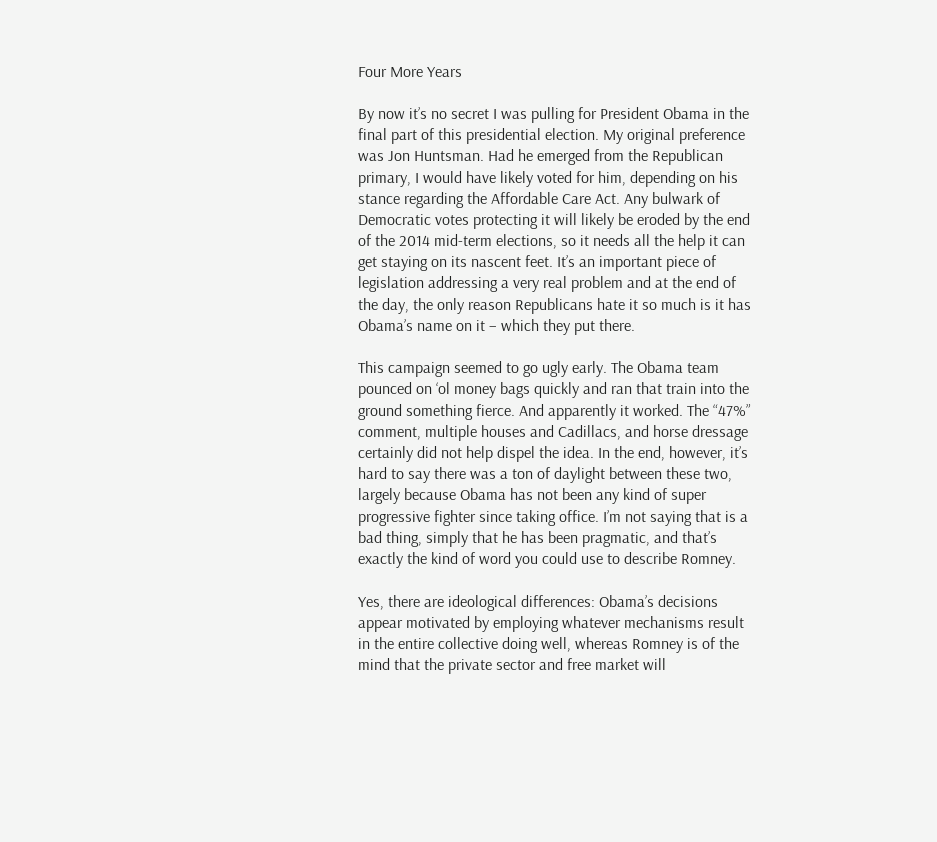Four More Years

By now it’s no secret I was pulling for President Obama in the final part of this presidential election. My original preference was Jon Huntsman. Had he emerged from the Republican primary, I would have likely voted for him, depending on his stance regarding the Affordable Care Act. Any bulwark of Democratic votes protecting it will likely be eroded by the end of the 2014 mid-term elections, so it needs all the help it can get staying on its nascent feet. It’s an important piece of legislation addressing a very real problem and at the end of the day, the only reason Republicans hate it so much is it has Obama’s name on it – which they put there.

This campaign seemed to go ugly early. The Obama team pounced on ‘ol money bags quickly and ran that train into the ground something fierce. And apparently it worked. The “47%” comment, multiple houses and Cadillacs, and horse dressage certainly did not help dispel the idea. In the end, however, it’s hard to say there was a ton of daylight between these two, largely because Obama has not been any kind of super progressive fighter since taking office. I’m not saying that is a bad thing, simply that he has been pragmatic, and that’s exactly the kind of word you could use to describe Romney.

Yes, there are ideological differences: Obama’s decisions appear motivated by employing whatever mechanisms result in the entire collective doing well, whereas Romney is of the mind that the private sector and free market will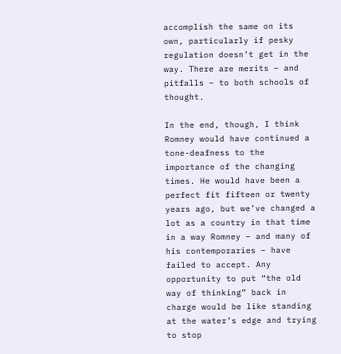accomplish the same on its own, particularly if pesky regulation doesn’t get in the way. There are merits – and pitfalls – to both schools of thought.

In the end, though, I think Romney would have continued a tone-deafness to the importance of the changing times. He would have been a perfect fit fifteen or twenty years ago, but we’ve changed a lot as a country in that time in a way Romney – and many of his contemporaries – have failed to accept. Any opportunity to put “the old way of thinking” back in charge would be like standing at the water’s edge and trying to stop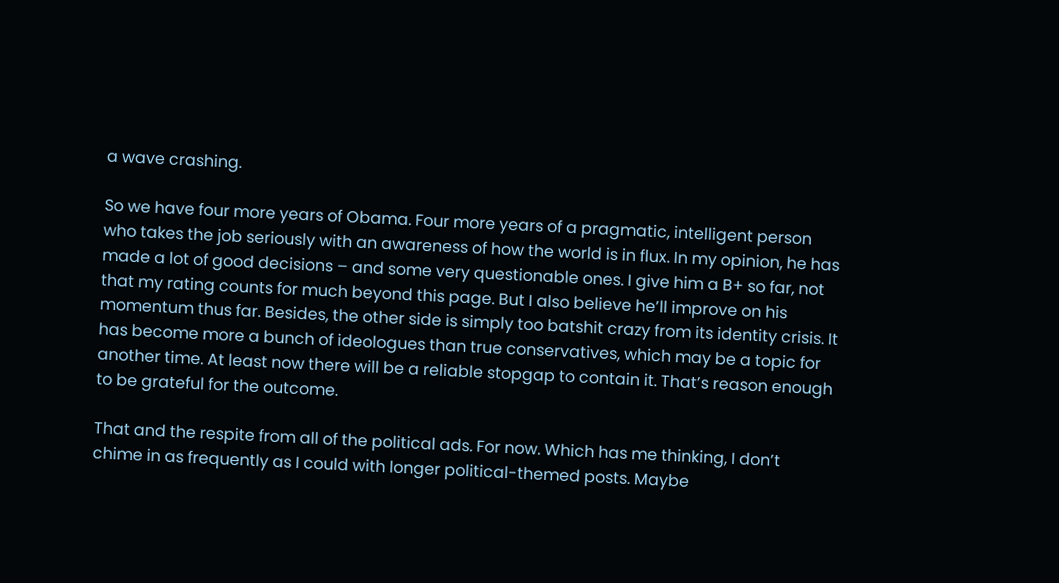a wave crashing.

So we have four more years of Obama. Four more years of a pragmatic, intelligent person who takes the job seriously with an awareness of how the world is in flux. In my opinion, he has made a lot of good decisions – and some very questionable ones. I give him a B+ so far, not that my rating counts for much beyond this page. But I also believe he’ll improve on his momentum thus far. Besides, the other side is simply too batshit crazy from its identity crisis. It has become more a bunch of ideologues than true conservatives, which may be a topic for another time. At least now there will be a reliable stopgap to contain it. That’s reason enough to be grateful for the outcome.

That and the respite from all of the political ads. For now. Which has me thinking, I don’t chime in as frequently as I could with longer political-themed posts. Maybe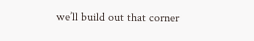we’ll build out that corner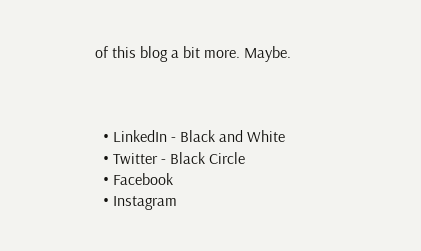of this blog a bit more. Maybe.



  • LinkedIn - Black and White
  • Twitter - Black Circle
  • Facebook
  • Instagram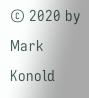© 2020 by Mark Konold